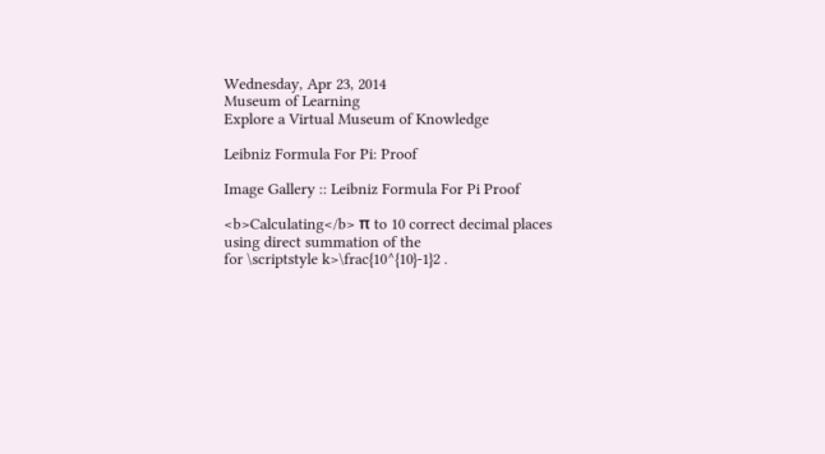Wednesday, Apr 23, 2014
Museum of Learning
Explore a Virtual Museum of Knowledge

Leibniz Formula For Pi: Proof

Image Gallery :: Leibniz Formula For Pi Proof

<b>Calculating</b> π to 10 correct decimal places using direct summation of the
for \scriptstyle k>\frac{10^{10}-1}2 .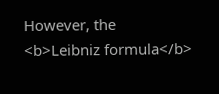However, the <b>Leibniz formula</b>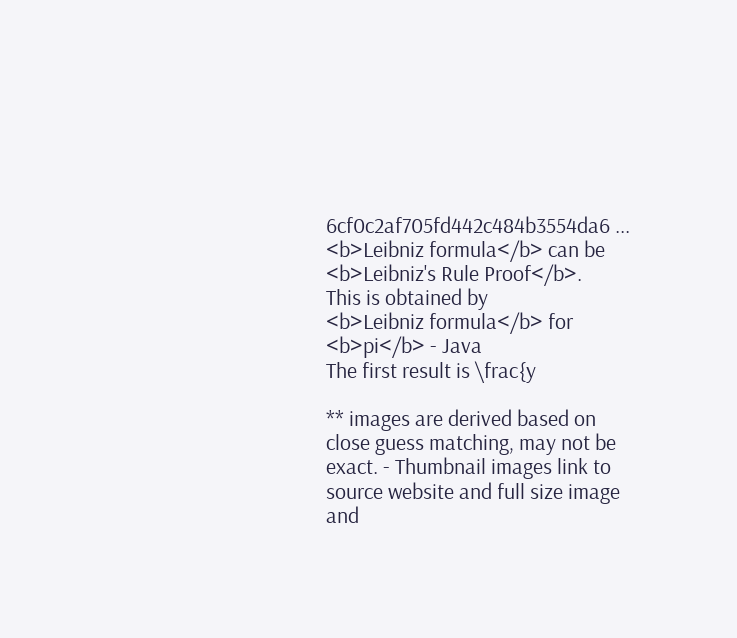6cf0c2af705fd442c484b3554da6 ...
<b>Leibniz formula</b> can be
<b>Leibniz's Rule Proof</b>.
This is obtained by
<b>Leibniz formula</b> for <b>pi</b> - Java
The first result is \frac{y

** images are derived based on close guess matching, may not be exact. - Thumbnail images link to source website and full size image and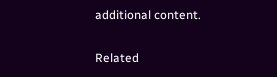additional content.

Related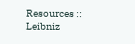Resources :: Leibniz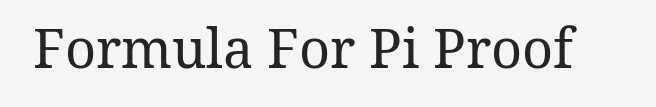Formula For Pi Proof